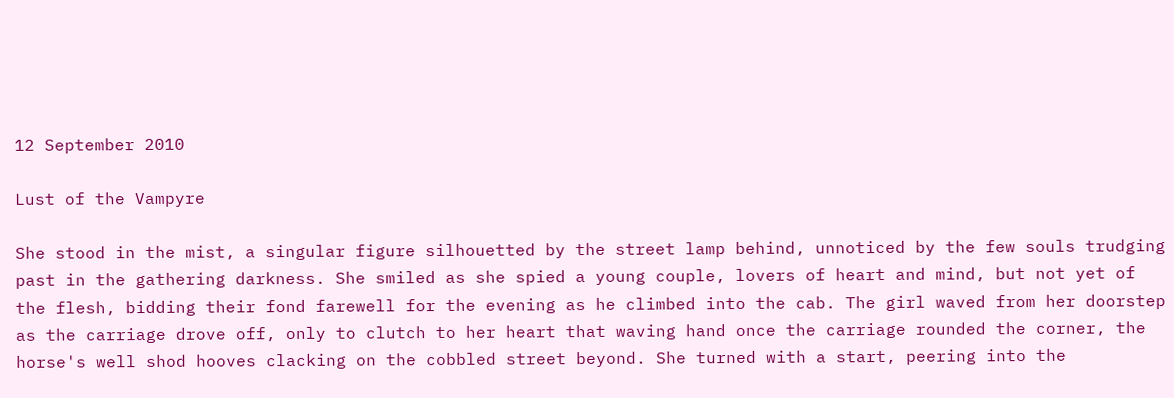12 September 2010

Lust of the Vampyre

She stood in the mist, a singular figure silhouetted by the street lamp behind, unnoticed by the few souls trudging past in the gathering darkness. She smiled as she spied a young couple, lovers of heart and mind, but not yet of the flesh, bidding their fond farewell for the evening as he climbed into the cab. The girl waved from her doorstep as the carriage drove off, only to clutch to her heart that waving hand once the carriage rounded the corner, the horse's well shod hooves clacking on the cobbled street beyond. She turned with a start, peering into the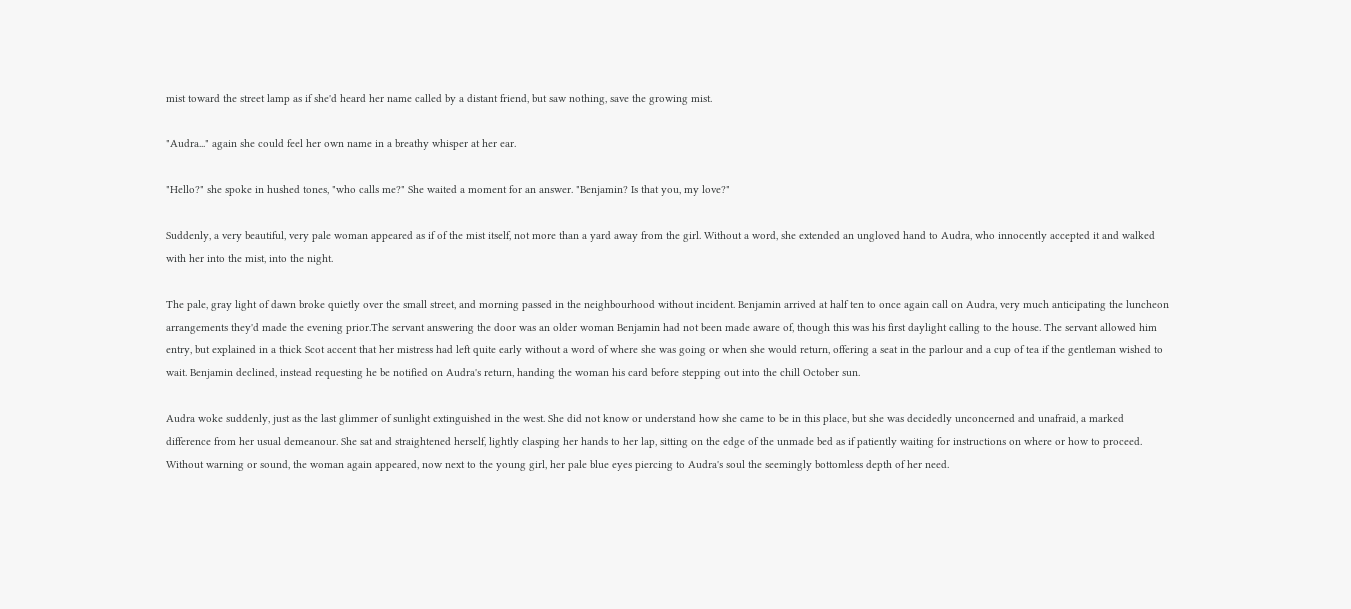mist toward the street lamp as if she'd heard her name called by a distant friend, but saw nothing, save the growing mist.

"Audra..." again she could feel her own name in a breathy whisper at her ear.

"Hello?" she spoke in hushed tones, "who calls me?" She waited a moment for an answer. "Benjamin? Is that you, my love?"

Suddenly, a very beautiful, very pale woman appeared as if of the mist itself, not more than a yard away from the girl. Without a word, she extended an ungloved hand to Audra, who innocently accepted it and walked with her into the mist, into the night.

The pale, gray light of dawn broke quietly over the small street, and morning passed in the neighbourhood without incident. Benjamin arrived at half ten to once again call on Audra, very much anticipating the luncheon arrangements they'd made the evening prior.The servant answering the door was an older woman Benjamin had not been made aware of, though this was his first daylight calling to the house. The servant allowed him entry, but explained in a thick Scot accent that her mistress had left quite early without a word of where she was going or when she would return, offering a seat in the parlour and a cup of tea if the gentleman wished to wait. Benjamin declined, instead requesting he be notified on Audra's return, handing the woman his card before stepping out into the chill October sun.

Audra woke suddenly, just as the last glimmer of sunlight extinguished in the west. She did not know or understand how she came to be in this place, but she was decidedly unconcerned and unafraid, a marked difference from her usual demeanour. She sat and straightened herself, lightly clasping her hands to her lap, sitting on the edge of the unmade bed as if patiently waiting for instructions on where or how to proceed. Without warning or sound, the woman again appeared, now next to the young girl, her pale blue eyes piercing to Audra's soul the seemingly bottomless depth of her need.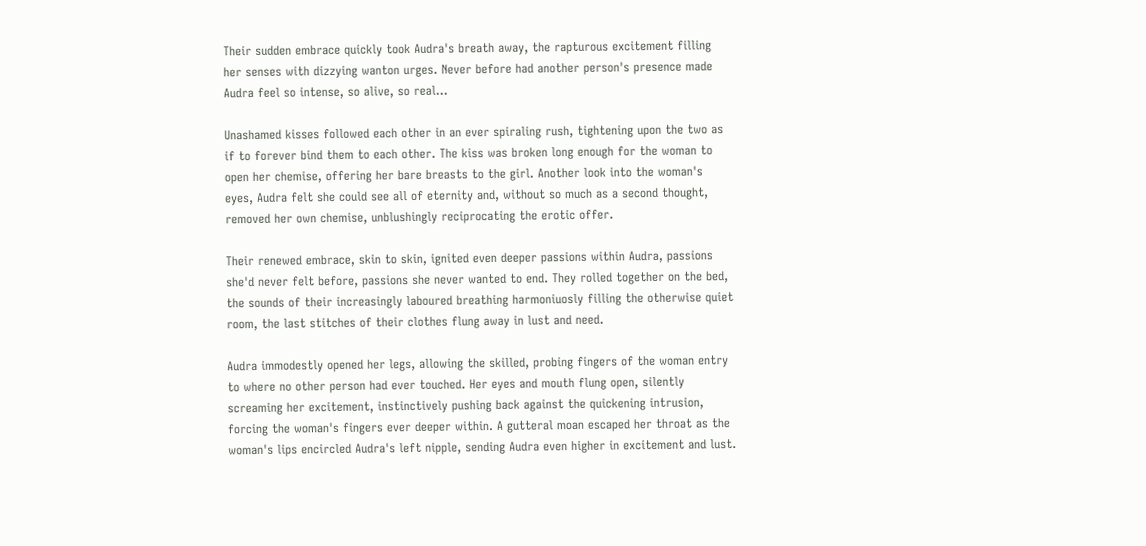Their sudden embrace quickly took Audra's breath away, the rapturous excitement filling her senses with dizzying wanton urges. Never before had another person's presence made Audra feel so intense, so alive, so real...

Unashamed kisses followed each other in an ever spiraling rush, tightening upon the two as if to forever bind them to each other. The kiss was broken long enough for the woman to open her chemise, offering her bare breasts to the girl. Another look into the woman's eyes, Audra felt she could see all of eternity and, without so much as a second thought, removed her own chemise, unblushingly reciprocating the erotic offer.

Their renewed embrace, skin to skin, ignited even deeper passions within Audra, passions she'd never felt before, passions she never wanted to end. They rolled together on the bed, the sounds of their increasingly laboured breathing harmoniuosly filling the otherwise quiet room, the last stitches of their clothes flung away in lust and need.

Audra immodestly opened her legs, allowing the skilled, probing fingers of the woman entry to where no other person had ever touched. Her eyes and mouth flung open, silently screaming her excitement, instinctively pushing back against the quickening intrusion, forcing the woman's fingers ever deeper within. A gutteral moan escaped her throat as the woman's lips encircled Audra's left nipple, sending Audra even higher in excitement and lust.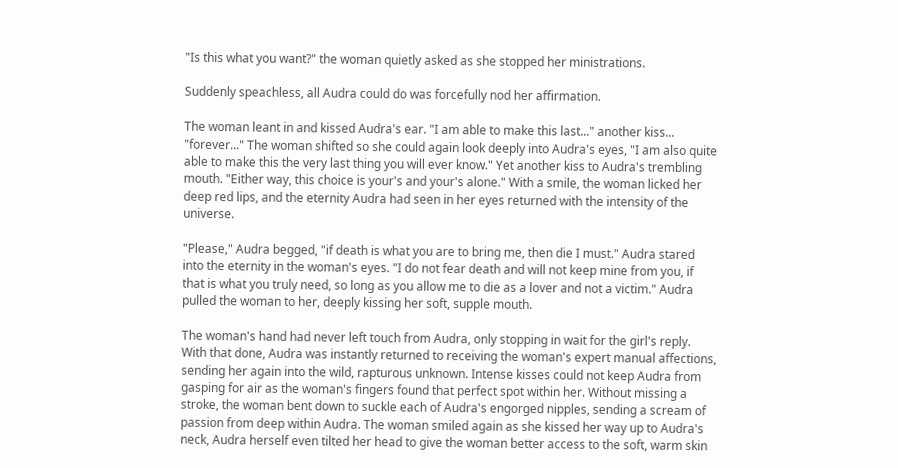"Is this what you want?" the woman quietly asked as she stopped her ministrations.

Suddenly speachless, all Audra could do was forcefully nod her affirmation.

The woman leant in and kissed Audra's ear. "I am able to make this last..." another kiss... "forever..." The woman shifted so she could again look deeply into Audra's eyes, "I am also quite able to make this the very last thing you will ever know." Yet another kiss to Audra's trembling mouth. "Either way, this choice is your's and your's alone." With a smile, the woman licked her deep red lips, and the eternity Audra had seen in her eyes returned with the intensity of the universe.

"Please," Audra begged, "if death is what you are to bring me, then die I must." Audra stared into the eternity in the woman's eyes. "I do not fear death and will not keep mine from you, if that is what you truly need, so long as you allow me to die as a lover and not a victim." Audra pulled the woman to her, deeply kissing her soft, supple mouth.

The woman's hand had never left touch from Audra, only stopping in wait for the girl's reply. With that done, Audra was instantly returned to receiving the woman's expert manual affections, sending her again into the wild, rapturous unknown. Intense kisses could not keep Audra from gasping for air as the woman's fingers found that perfect spot within her. Without missing a stroke, the woman bent down to suckle each of Audra's engorged nipples, sending a scream of passion from deep within Audra. The woman smiled again as she kissed her way up to Audra's neck, Audra herself even tilted her head to give the woman better access to the soft, warm skin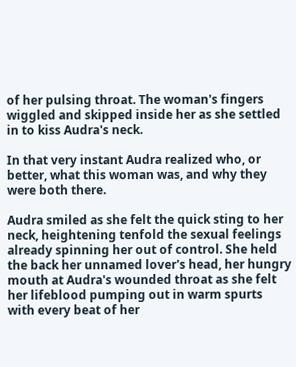of her pulsing throat. The woman's fingers wiggled and skipped inside her as she settled in to kiss Audra's neck.

In that very instant Audra realized who, or better, what this woman was, and why they were both there.

Audra smiled as she felt the quick sting to her neck, heightening tenfold the sexual feelings already spinning her out of control. She held the back her unnamed lover's head, her hungry mouth at Audra's wounded throat as she felt her lifeblood pumping out in warm spurts with every beat of her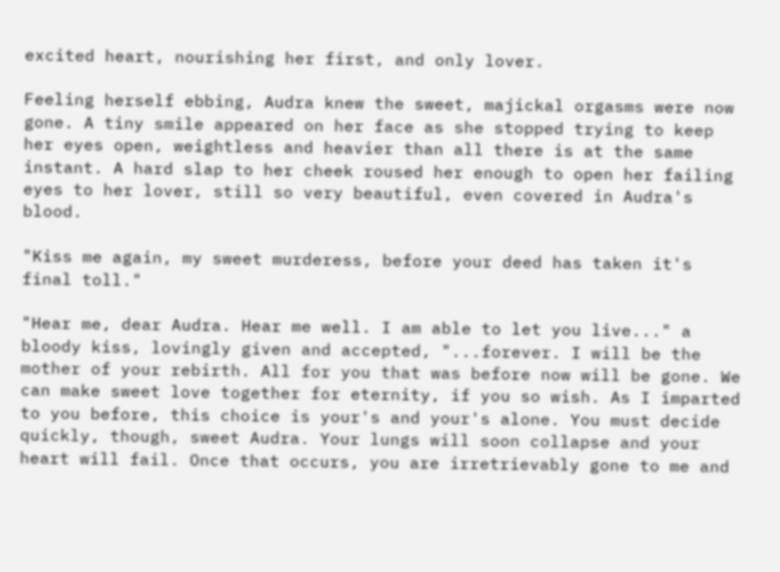excited heart, nourishing her first, and only lover.

Feeling herself ebbing, Audra knew the sweet, majickal orgasms were now gone. A tiny smile appeared on her face as she stopped trying to keep her eyes open, weightless and heavier than all there is at the same instant. A hard slap to her cheek roused her enough to open her failing eyes to her lover, still so very beautiful, even covered in Audra's blood.

"Kiss me again, my sweet murderess, before your deed has taken it's final toll."

"Hear me, dear Audra. Hear me well. I am able to let you live..." a bloody kiss, lovingly given and accepted, "...forever. I will be the mother of your rebirth. All for you that was before now will be gone. We can make sweet love together for eternity, if you so wish. As I imparted to you before, this choice is your's and your's alone. You must decide quickly, though, sweet Audra. Your lungs will soon collapse and your heart will fail. Once that occurs, you are irretrievably gone to me and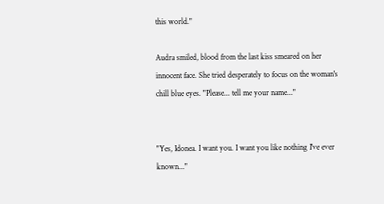this world."

Audra smiled, blood from the last kiss smeared on her innocent face. She tried desperately to focus on the woman's chill blue eyes. "Please... tell me your name..."


"Yes, Idonea. I want you. I want you like nothing I've ever known..."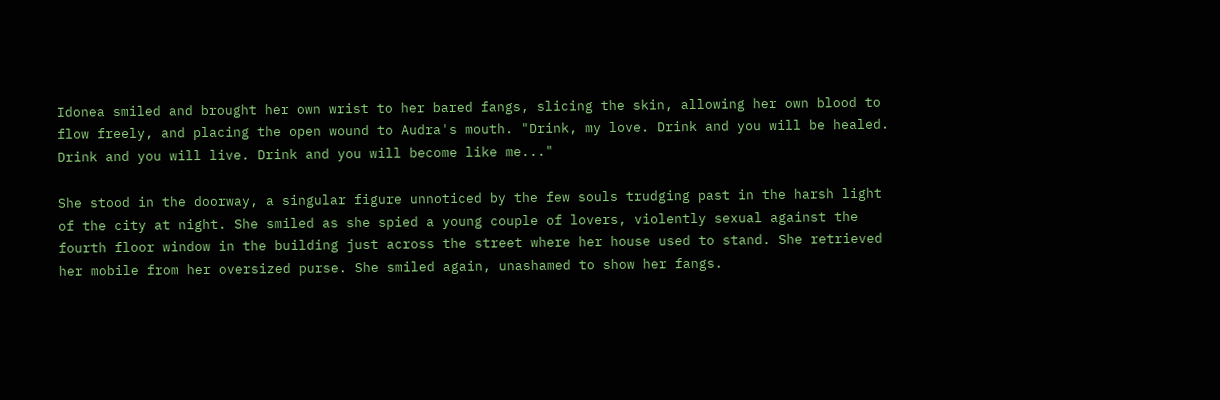Idonea smiled and brought her own wrist to her bared fangs, slicing the skin, allowing her own blood to flow freely, and placing the open wound to Audra's mouth. "Drink, my love. Drink and you will be healed. Drink and you will live. Drink and you will become like me..."

She stood in the doorway, a singular figure unnoticed by the few souls trudging past in the harsh light of the city at night. She smiled as she spied a young couple of lovers, violently sexual against the fourth floor window in the building just across the street where her house used to stand. She retrieved her mobile from her oversized purse. She smiled again, unashamed to show her fangs.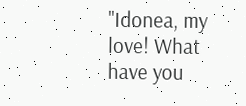"Idonea, my love! What have you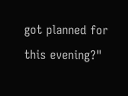got planned for this evening?"